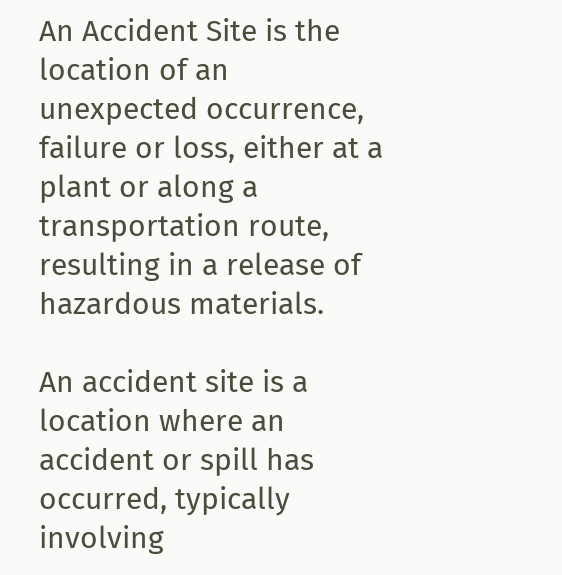An Accident Site is the location of an unexpected occurrence, failure or loss, either at a plant or along a transportation route, resulting in a release of hazardous materials.

An accident site is a location where an accident or spill has occurred, typically involving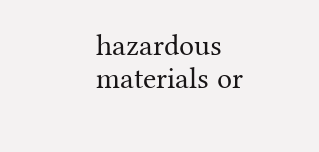hazardous materials or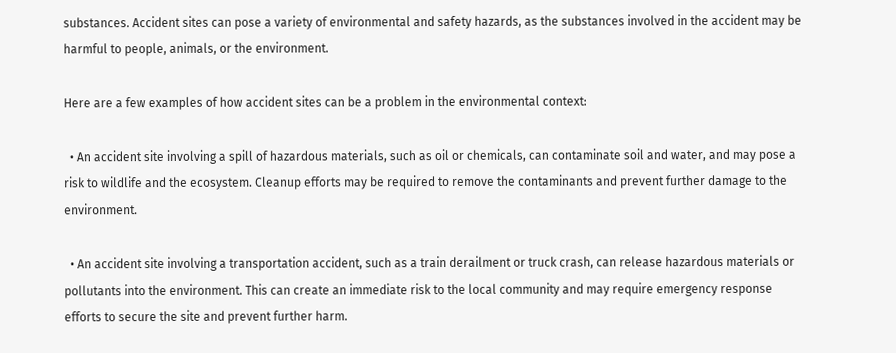substances. Accident sites can pose a variety of environmental and safety hazards, as the substances involved in the accident may be harmful to people, animals, or the environment.

Here are a few examples of how accident sites can be a problem in the environmental context:

  • An accident site involving a spill of hazardous materials, such as oil or chemicals, can contaminate soil and water, and may pose a risk to wildlife and the ecosystem. Cleanup efforts may be required to remove the contaminants and prevent further damage to the environment.

  • An accident site involving a transportation accident, such as a train derailment or truck crash, can release hazardous materials or pollutants into the environment. This can create an immediate risk to the local community and may require emergency response efforts to secure the site and prevent further harm.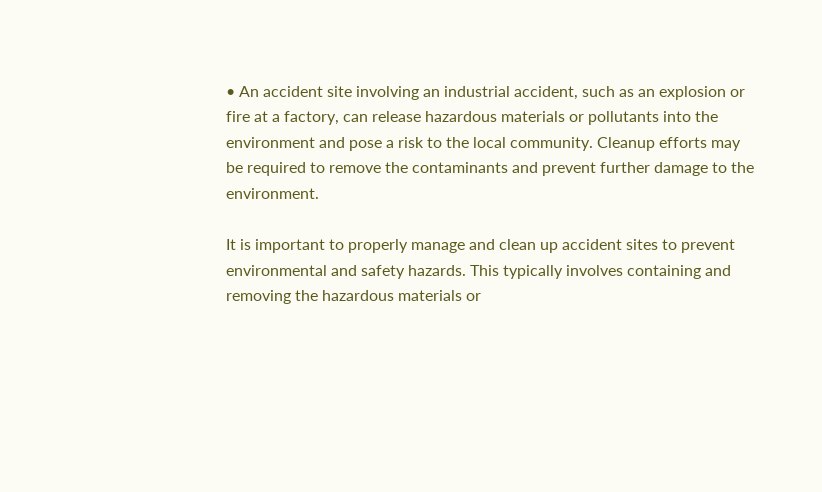• An accident site involving an industrial accident, such as an explosion or fire at a factory, can release hazardous materials or pollutants into the environment and pose a risk to the local community. Cleanup efforts may be required to remove the contaminants and prevent further damage to the environment.

It is important to properly manage and clean up accident sites to prevent environmental and safety hazards. This typically involves containing and removing the hazardous materials or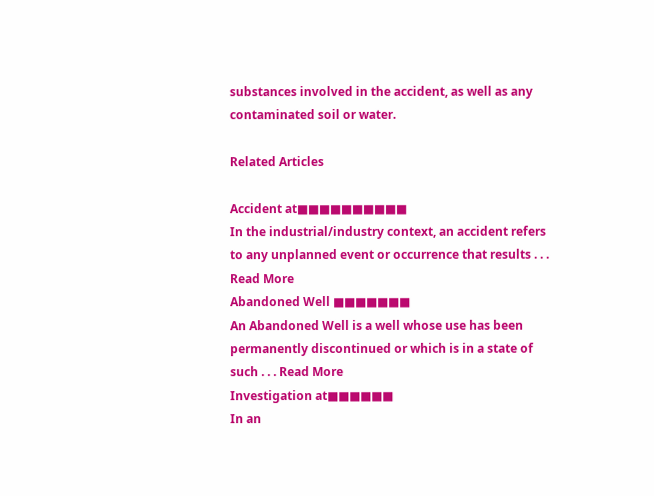substances involved in the accident, as well as any contaminated soil or water.

Related Articles

Accident at■■■■■■■■■■
In the industrial/industry context, an accident refers to any unplanned event or occurrence that results . . . Read More
Abandoned Well ■■■■■■■
An Abandoned Well is a well whose use has been permanently discontinued or which is in a state of such . . . Read More
Investigation at■■■■■■
In an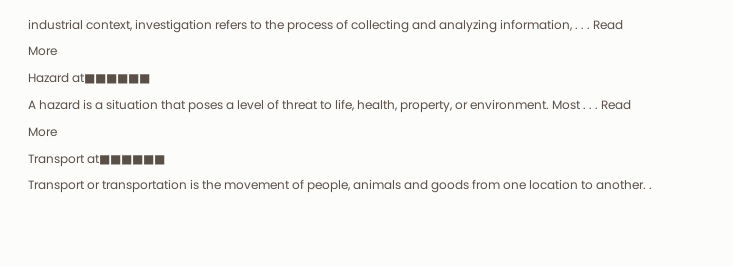industrial context, investigation refers to the process of collecting and analyzing information, . . . Read More
Hazard at■■■■■■
A hazard is a situation that poses a level of threat to life, health, property, or environment. Most . . . Read More
Transport at■■■■■■
Transport or transportation is the movement of people, animals and goods from one location to another. .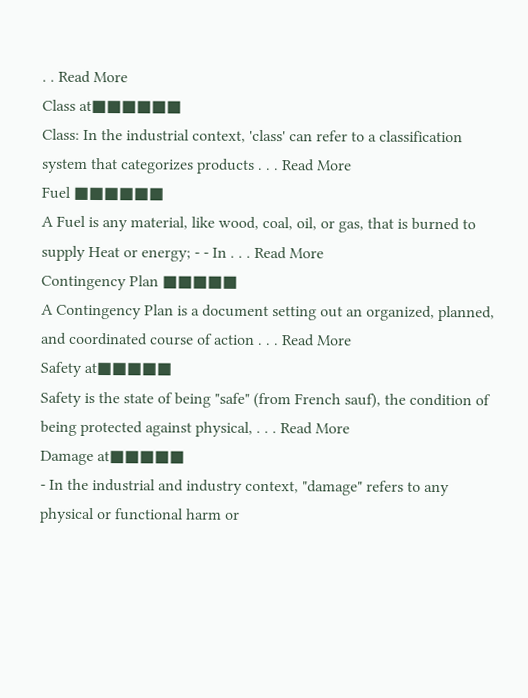. . Read More
Class at■■■■■■
Class: In the industrial context, 'class' can refer to a classification system that categorizes products . . . Read More
Fuel ■■■■■■
A Fuel is any material, like wood, coal, oil, or gas, that is burned to supply Heat or energy; - - In . . . Read More
Contingency Plan ■■■■■
A Contingency Plan is a document setting out an organized, planned, and coordinated course of action . . . Read More
Safety at■■■■■
Safety is the state of being "safe" (from French sauf), the condition of being protected against physical, . . . Read More
Damage at■■■■■
- In the industrial and industry context, "damage" refers to any physical or functional harm or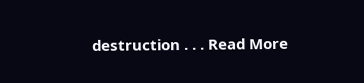destruction . . . Read More